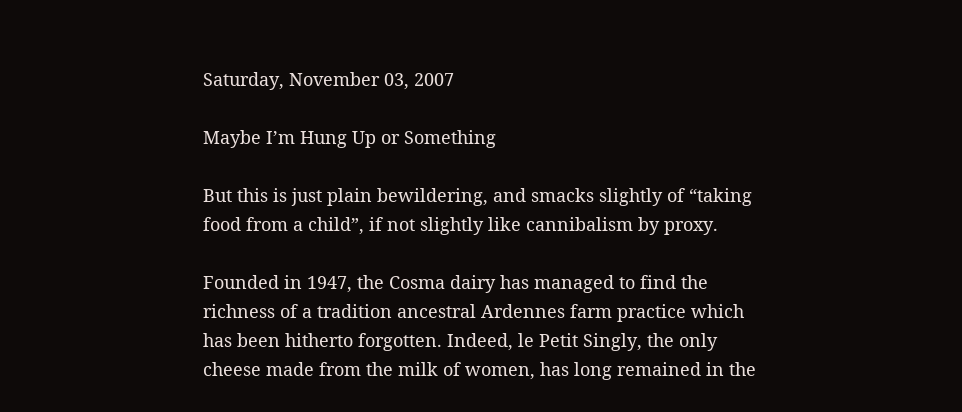Saturday, November 03, 2007

Maybe I’m Hung Up or Something

But this is just plain bewildering, and smacks slightly of “taking food from a child”, if not slightly like cannibalism by proxy.

Founded in 1947, the Cosma dairy has managed to find the richness of a tradition ancestral Ardennes farm practice which has been hitherto forgotten. Indeed, le Petit Singly, the only cheese made from the milk of women, has long remained in the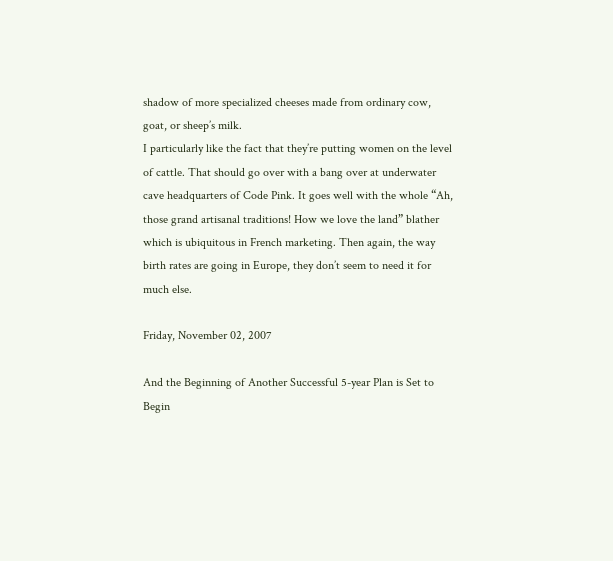shadow of more specialized cheeses made from ordinary cow, goat, or sheep’s milk.
I particularly like the fact that they’re putting women on the level of cattle. That should go over with a bang over at underwater cave headquarters of Code Pink. It goes well with the whole “Ah, those grand artisanal traditions! How we love the land” blather which is ubiquitous in French marketing. Then again, the way birth rates are going in Europe, they don’t seem to need it for much else.

Friday, November 02, 2007

And the Beginning of Another Successful 5-year Plan is Set to Begin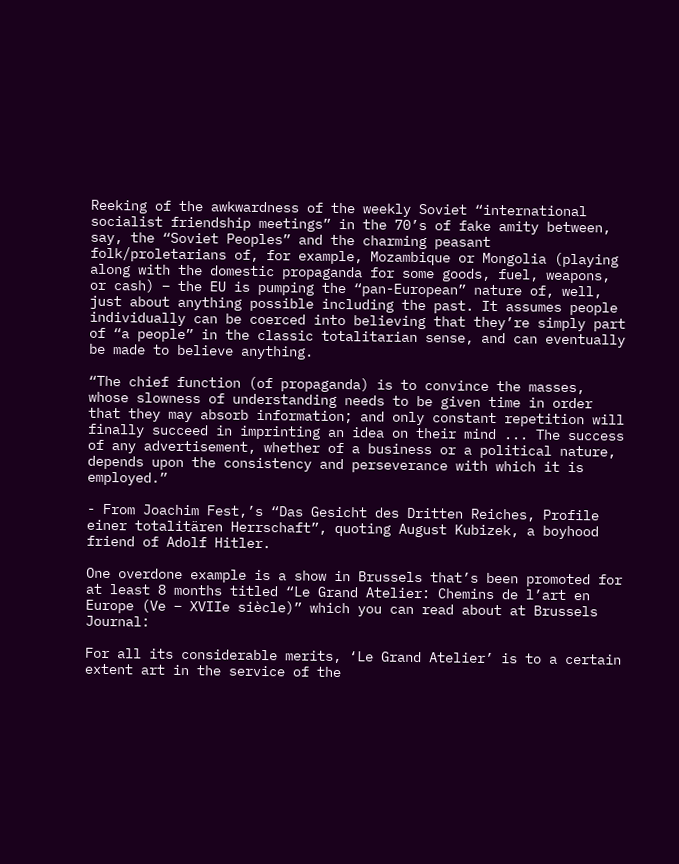Reeking of the awkwardness of the weekly Soviet “international socialist friendship meetings” in the 70’s of fake amity between, say, the “Soviet Peoples” and the charming peasant folk/proletarians of, for example, Mozambique or Mongolia (playing along with the domestic propaganda for some goods, fuel, weapons, or cash) – the EU is pumping the “pan-European” nature of, well, just about anything possible including the past. It assumes people individually can be coerced into believing that they’re simply part of “a people” in the classic totalitarian sense, and can eventually be made to believe anything.

“The chief function (of propaganda) is to convince the masses, whose slowness of understanding needs to be given time in order that they may absorb information; and only constant repetition will finally succeed in imprinting an idea on their mind ... The success of any advertisement, whether of a business or a political nature, depends upon the consistency and perseverance with which it is employed.”

- From Joachim Fest,’s “Das Gesicht des Dritten Reiches, Profile einer totalitären Herrschaft”, quoting August Kubizek, a boyhood friend of Adolf Hitler.

One overdone example is a show in Brussels that’s been promoted for at least 8 months titled “Le Grand Atelier: Chemins de l’art en Europe (Ve – XVIIe siècle)” which you can read about at Brussels Journal:

For all its considerable merits, ‘Le Grand Atelier’ is to a certain extent art in the service of the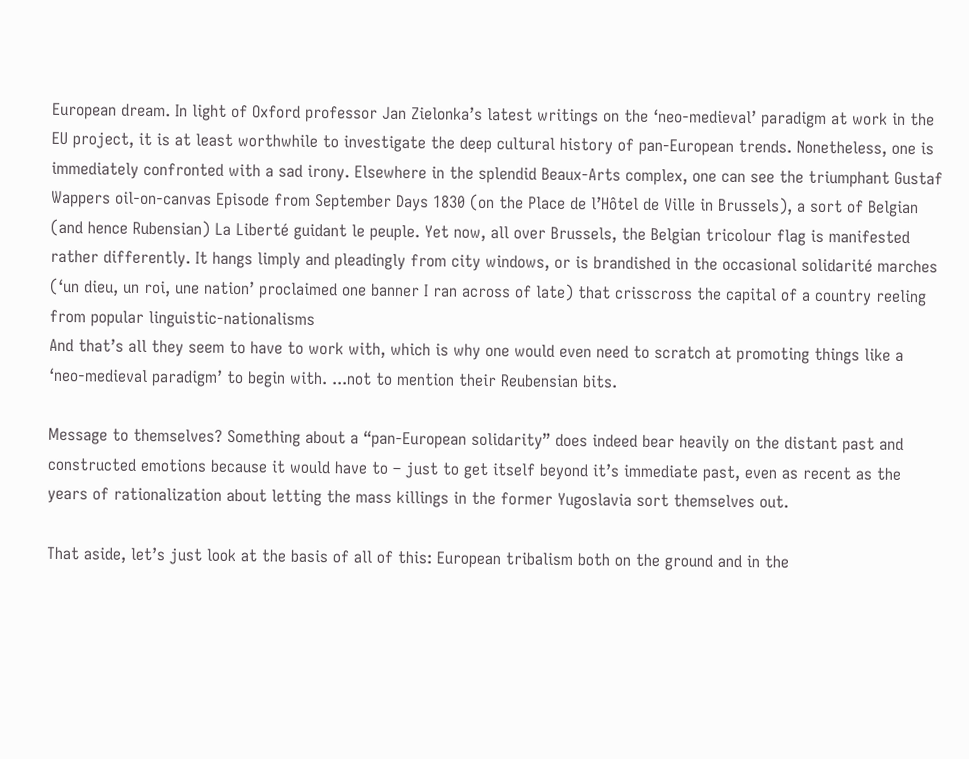European dream. In light of Oxford professor Jan Zielonka’s latest writings on the ‘neo-medieval’ paradigm at work in the EU project, it is at least worthwhile to investigate the deep cultural history of pan-European trends. Nonetheless, one is immediately confronted with a sad irony. Elsewhere in the splendid Beaux-Arts complex, one can see the triumphant Gustaf Wappers oil-on-canvas Episode from September Days 1830 (on the Place de l’Hôtel de Ville in Brussels), a sort of Belgian (and hence Rubensian) La Liberté guidant le peuple. Yet now, all over Brussels, the Belgian tricolour flag is manifested rather differently. It hangs limply and pleadingly from city windows, or is brandished in the occasional solidarité marches (‘un dieu, un roi, une nation’ proclaimed one banner I ran across of late) that crisscross the capital of a country reeling from popular linguistic-nationalisms
And that’s all they seem to have to work with, which is why one would even need to scratch at promoting things like a ‘neo-medieval paradigm’ to begin with. ...not to mention their Reubensian bits.

Message to themselves? Something about a “pan-European solidarity” does indeed bear heavily on the distant past and constructed emotions because it would have to – just to get itself beyond it’s immediate past, even as recent as the years of rationalization about letting the mass killings in the former Yugoslavia sort themselves out.

That aside, let’s just look at the basis of all of this: European tribalism both on the ground and in the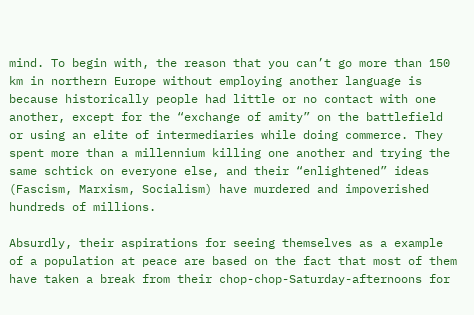mind. To begin with, the reason that you can’t go more than 150 km in northern Europe without employing another language is because historically people had little or no contact with one another, except for the “exchange of amity” on the battlefield or using an elite of intermediaries while doing commerce. They spent more than a millennium killing one another and trying the same schtick on everyone else, and their “enlightened” ideas (Fascism, Marxism, Socialism) have murdered and impoverished hundreds of millions.

Absurdly, their aspirations for seeing themselves as a example of a population at peace are based on the fact that most of them have taken a break from their chop-chop-Saturday-afternoons for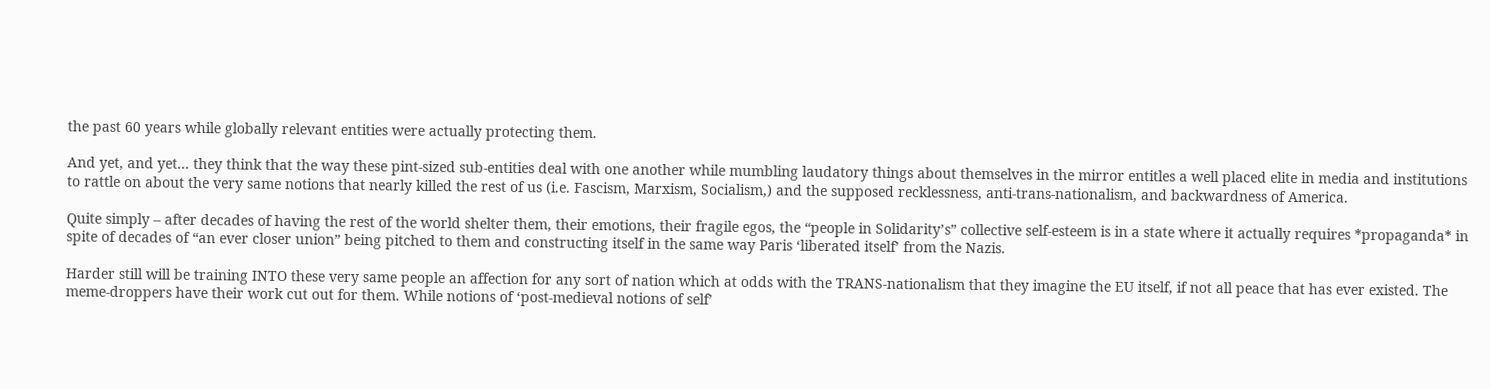the past 60 years while globally relevant entities were actually protecting them.

And yet, and yet... they think that the way these pint-sized sub-entities deal with one another while mumbling laudatory things about themselves in the mirror entitles a well placed elite in media and institutions to rattle on about the very same notions that nearly killed the rest of us (i.e. Fascism, Marxism, Socialism,) and the supposed recklessness, anti-trans-nationalism, and backwardness of America.

Quite simply – after decades of having the rest of the world shelter them, their emotions, their fragile egos, the “people in Solidarity’s” collective self-esteem is in a state where it actually requires *propaganda* in spite of decades of “an ever closer union” being pitched to them and constructing itself in the same way Paris ‘liberated itself’ from the Nazis.

Harder still will be training INTO these very same people an affection for any sort of nation which at odds with the TRANS-nationalism that they imagine the EU itself, if not all peace that has ever existed. The meme-droppers have their work cut out for them. While notions of ‘post-medieval notions of self’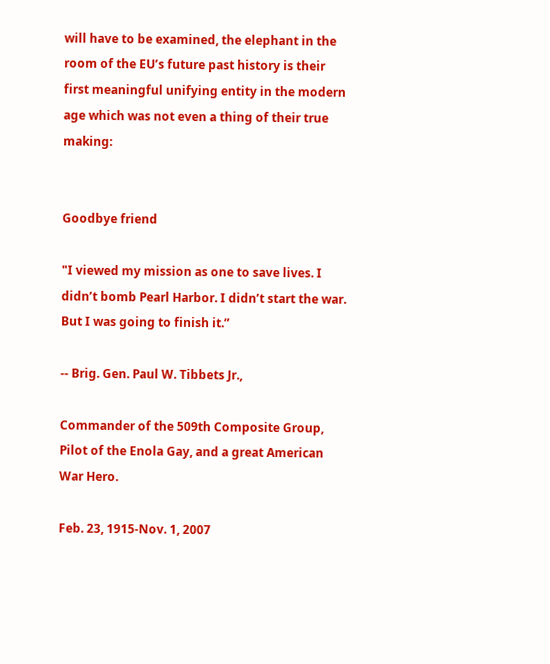will have to be examined, the elephant in the room of the EU’s future past history is their first meaningful unifying entity in the modern age which was not even a thing of their true making:


Goodbye friend

"I viewed my mission as one to save lives. I didn’t bomb Pearl Harbor. I didn’t start the war. But I was going to finish it.”

-- Brig. Gen. Paul W. Tibbets Jr.,

Commander of the 509th Composite Group, Pilot of the Enola Gay, and a great American War Hero.

Feb. 23, 1915-Nov. 1, 2007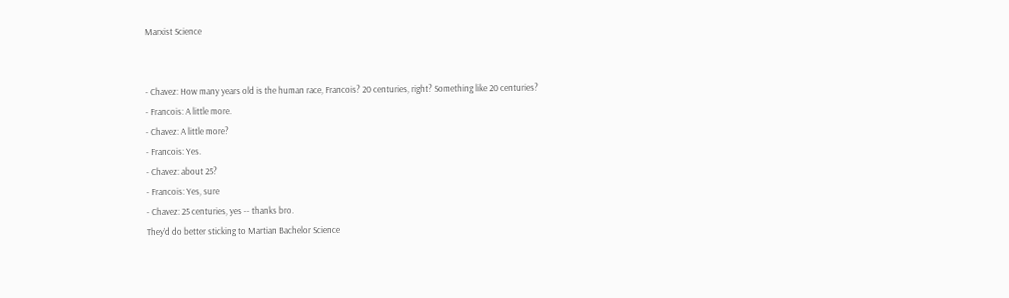Marxist Science


- Chavez: How many years old is the human race, Francois? 20 centuries, right? Something like 20 centuries?
- Francois: A little more.
- Chavez: A little more?
- Francois: Yes.
- Chavez: about 25?
- Francois: Yes, sure
- Chavez: 25 centuries, yes -- thanks bro.
They’d do better sticking to Martian Bachelor Science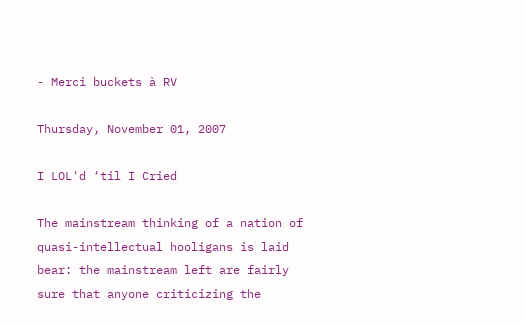- Merci buckets à RV

Thursday, November 01, 2007

I LOL'd ‘til I Cried

The mainstream thinking of a nation of quasi-intellectual hooligans is laid bear: the mainstream left are fairly sure that anyone criticizing the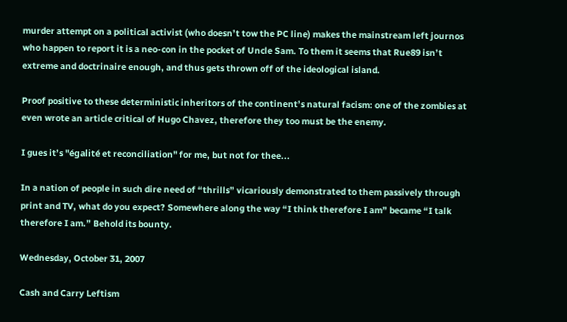murder attempt on a political activist (who doesn’t tow the PC line) makes the mainstream left journos who happen to report it is a neo-con in the pocket of Uncle Sam. To them it seems that Rue89 isn’t extreme and doctrinaire enough, and thus gets thrown off of the ideological island.

Proof positive to these deterministic inheritors of the continent’s natural facism: one of the zombies at even wrote an article critical of Hugo Chavez, therefore they too must be the enemy.

I gues it’s "égalité et reconciliation" for me, but not for thee...

In a nation of people in such dire need of “thrills” vicariously demonstrated to them passively through print and TV, what do you expect? Somewhere along the way “I think therefore I am” became “I talk therefore I am.” Behold its bounty.

Wednesday, October 31, 2007

Cash and Carry Leftism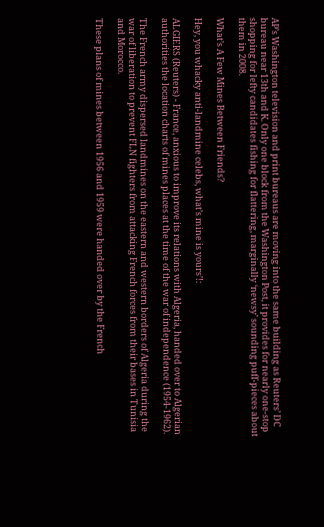AP’s Washington television and print bureaus are moving into the same building as Reuters’ DC bureau near 13th and K. Only one block from the Washington Post, it provides for nearly one-stop shopping for lefty candidates fishing for flattering, marginally ‘newsy’ sounding puff-pieces about them in 2008.

What’s A Few Mines Between Friends?

Hey, you whacky anti-landmine celebs, what’s mine is yours’!:

ALGIERS (Reuters) - France, anxious to improve its relations with Algeria, handed over to Algerian authorities the location charts of mines places at the time of the war of independence (1954-1962).

The French army dispersed landmines on the eastern and western borders of Algeria during the war of liberation to prevent FLN fighters from attacking French forces from their bases in Tunisia and Morocco.

These plans of mines between 1956 and 1959 were handed over by the French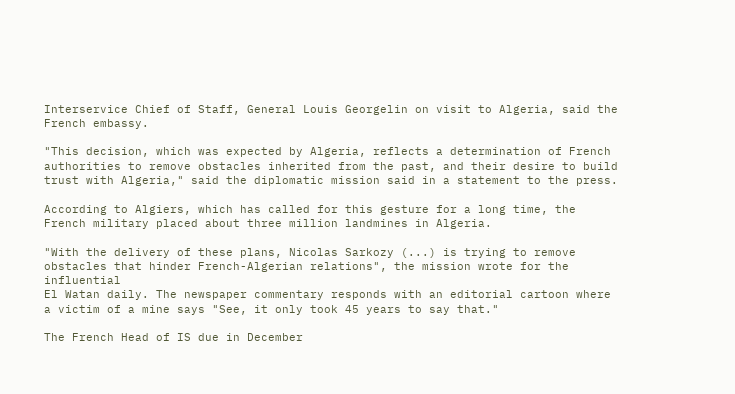Interservice Chief of Staff, General Louis Georgelin on visit to Algeria, said the French embassy.

"This decision, which was expected by Algeria, reflects a determination of French authorities to remove obstacles inherited from the past, and their desire to build trust with Algeria," said the diplomatic mission said in a statement to the press.

According to Algiers, which has called for this gesture for a long time, the French military placed about three million landmines in Algeria.

"With the delivery of these plans, Nicolas Sarkozy (...) is trying to remove obstacles that hinder French-Algerian relations", the mission wrote for the influential
El Watan daily. The newspaper commentary responds with an editorial cartoon where a victim of a mine says "See, it only took 45 years to say that."

The French Head of IS due in December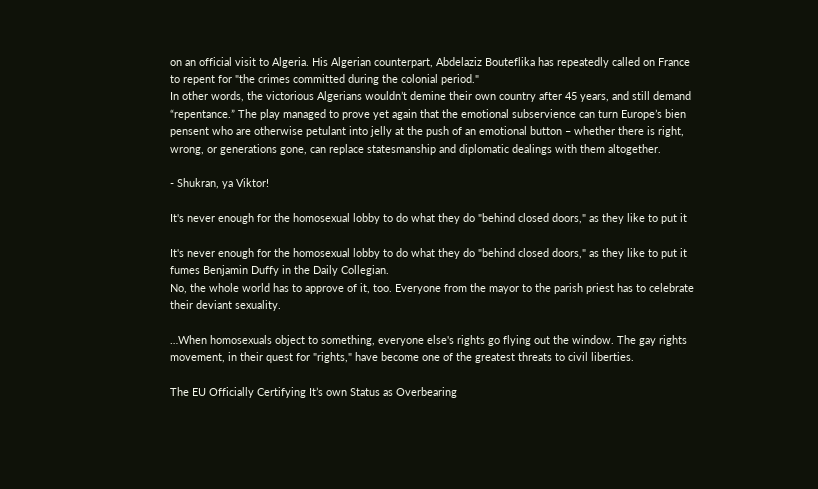on an official visit to Algeria. His Algerian counterpart, Abdelaziz Bouteflika has repeatedly called on France to repent for "the crimes committed during the colonial period."
In other words, the victorious Algerians wouldn’t demine their own country after 45 years, and still demand “repentance.” The play managed to prove yet again that the emotional subservience can turn Europe’s bien pensent who are otherwise petulant into jelly at the push of an emotional button – whether there is right, wrong, or generations gone, can replace statesmanship and diplomatic dealings with them altogether.

- Shukran, ya Viktor!

It's never enough for the homosexual lobby to do what they do "behind closed doors," as they like to put it

It's never enough for the homosexual lobby to do what they do "behind closed doors," as they like to put it
fumes Benjamin Duffy in the Daily Collegian.
No, the whole world has to approve of it, too. Everyone from the mayor to the parish priest has to celebrate their deviant sexuality.

…When homosexuals object to something, everyone else's rights go flying out the window. The gay rights movement, in their quest for "rights," have become one of the greatest threats to civil liberties.

The EU Officially Certifying It’s own Status as Overbearing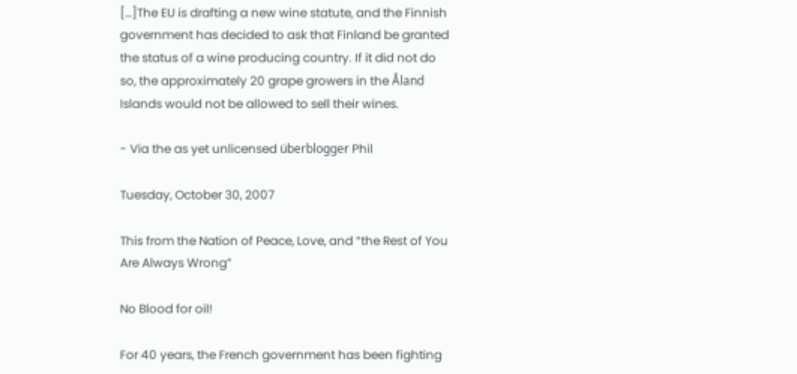[…]The EU is drafting a new wine statute, and the Finnish government has decided to ask that Finland be granted the status of a wine producing country. If it did not do so, the approximately 20 grape growers in the Åland Islands would not be allowed to sell their wines.

- Via the as yet unlicensed überblogger Phil

Tuesday, October 30, 2007

This from the Nation of Peace, Love, and “the Rest of You Are Always Wrong”

No Blood for oil!

For 40 years, the French government has been fighting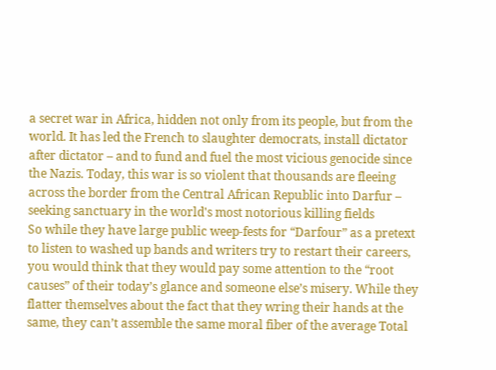a secret war in Africa, hidden not only from its people, but from the world. It has led the French to slaughter democrats, install dictator after dictator – and to fund and fuel the most vicious genocide since the Nazis. Today, this war is so violent that thousands are fleeing across the border from the Central African Republic into Darfur – seeking sanctuary in the world's most notorious killing fields
So while they have large public weep-fests for “Darfour” as a pretext to listen to washed up bands and writers try to restart their careers, you would think that they would pay some attention to the “root causes” of their today’s glance and someone else’s misery. While they flatter themselves about the fact that they wring their hands at the same, they can’t assemble the same moral fiber of the average Total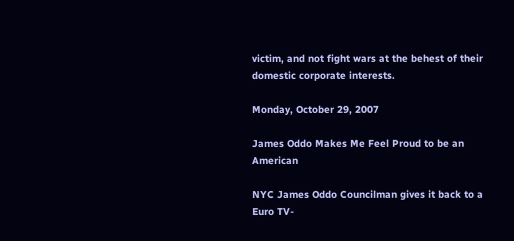victim, and not fight wars at the behest of their domestic corporate interests.

Monday, October 29, 2007

James Oddo Makes Me Feel Proud to be an American

NYC James Oddo Councilman gives it back to a Euro TV-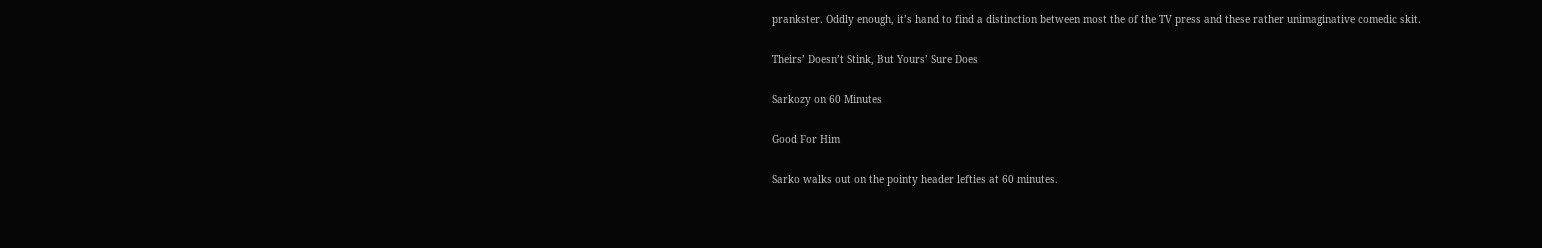prankster. Oddly enough, it’s hand to find a distinction between most the of the TV press and these rather unimaginative comedic skit.

Theirs’ Doesn’t Stink, But Yours’ Sure Does

Sarkozy on 60 Minutes

Good For Him

Sarko walks out on the pointy header lefties at 60 minutes.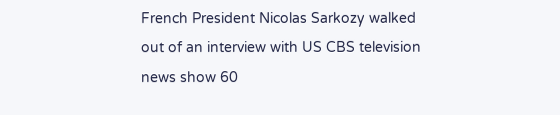French President Nicolas Sarkozy walked out of an interview with US CBS television news show 60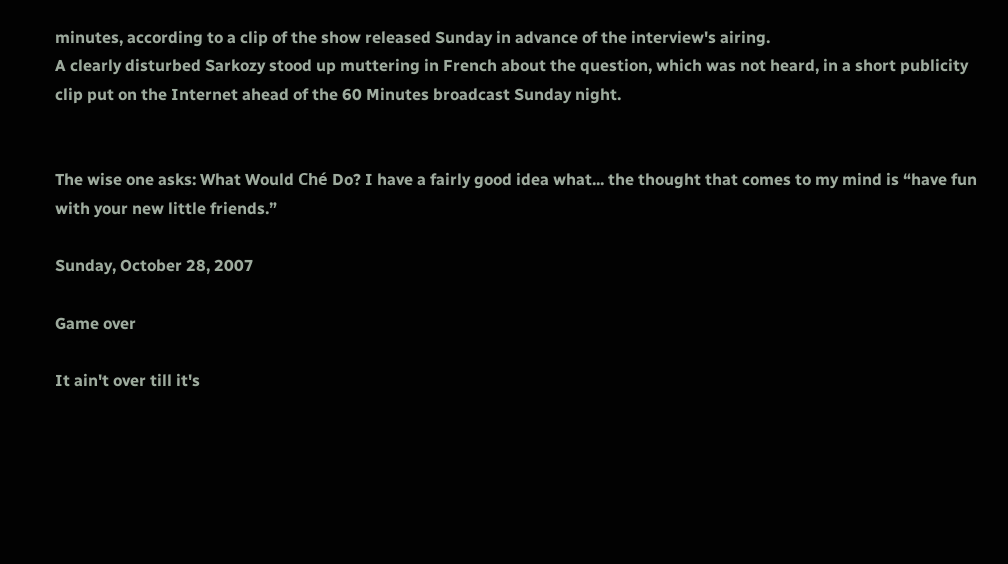minutes, according to a clip of the show released Sunday in advance of the interview's airing.
A clearly disturbed Sarkozy stood up muttering in French about the question, which was not heard, in a short publicity clip put on the Internet ahead of the 60 Minutes broadcast Sunday night.


The wise one asks: What Would Ché Do? I have a fairly good idea what... the thought that comes to my mind is “have fun with your new little friends.”

Sunday, October 28, 2007

Game over

It ain't over till it's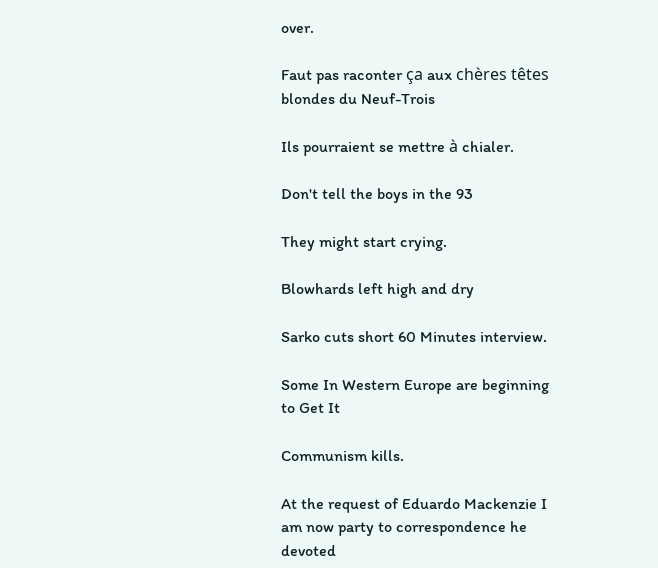over.

Faut pas raconter ça aux chères têtes blondes du Neuf-Trois

Ils pourraient se mettre à chialer.

Don't tell the boys in the 93

They might start crying.

Blowhards left high and dry

Sarko cuts short 60 Minutes interview.

Some In Western Europe are beginning to Get It

Communism kills.

At the request of Eduardo Mackenzie I am now party to correspondence he devoted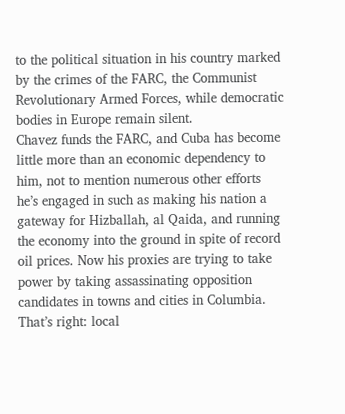to the political situation in his country marked by the crimes of the FARC, the Communist Revolutionary Armed Forces, while democratic bodies in Europe remain silent.
Chavez funds the FARC, and Cuba has become little more than an economic dependency to him, not to mention numerous other efforts he’s engaged in such as making his nation a gateway for Hizballah, al Qaida, and running the economy into the ground in spite of record oil prices. Now his proxies are trying to take power by taking assassinating opposition candidates in towns and cities in Columbia. That’s right: local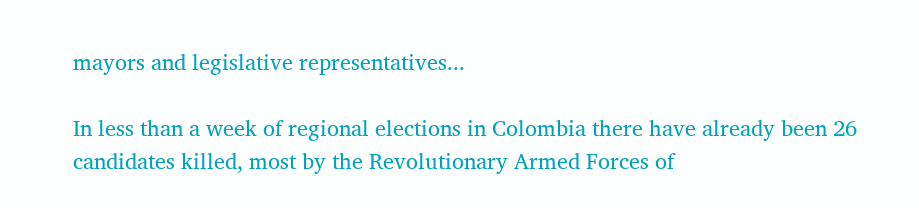mayors and legislative representatives...

In less than a week of regional elections in Colombia there have already been 26 candidates killed, most by the Revolutionary Armed Forces of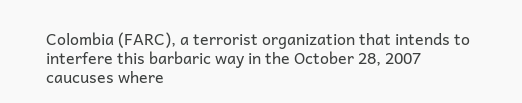Colombia (FARC), a terrorist organization that intends to interfere this barbaric way in the October 28, 2007 caucuses where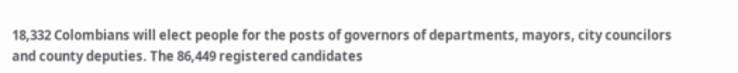18,332 Colombians will elect people for the posts of governors of departments, mayors, city councilors and county deputies. The 86,449 registered candidates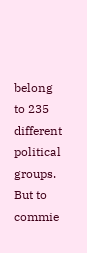belong to 235 different political groups.
But to commie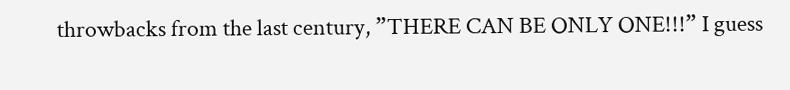throwbacks from the last century, ”THERE CAN BE ONLY ONE!!!” I guess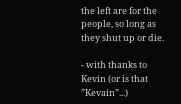the left are for the people, so long as they shut up or die.

- with thanks to Kevin (or is that ”Kevain”...)